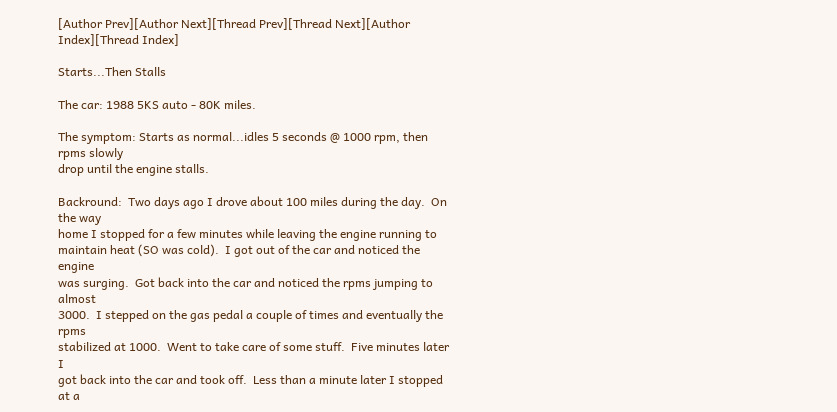[Author Prev][Author Next][Thread Prev][Thread Next][Author Index][Thread Index]

Starts...Then Stalls

The car: 1988 5KS auto - 80K miles.

The symptom: Starts as normal...idles 5 seconds @ 1000 rpm, then rpms slowly
drop until the engine stalls.

Backround:  Two days ago I drove about 100 miles during the day.  On the way
home I stopped for a few minutes while leaving the engine running to
maintain heat (SO was cold).  I got out of the car and noticed the engine
was surging.  Got back into the car and noticed the rpms jumping to almost
3000.  I stepped on the gas pedal a couple of times and eventually the rpms
stabilized at 1000.  Went to take care of some stuff.  Five minutes later I
got back into the car and took off.  Less than a minute later I stopped at a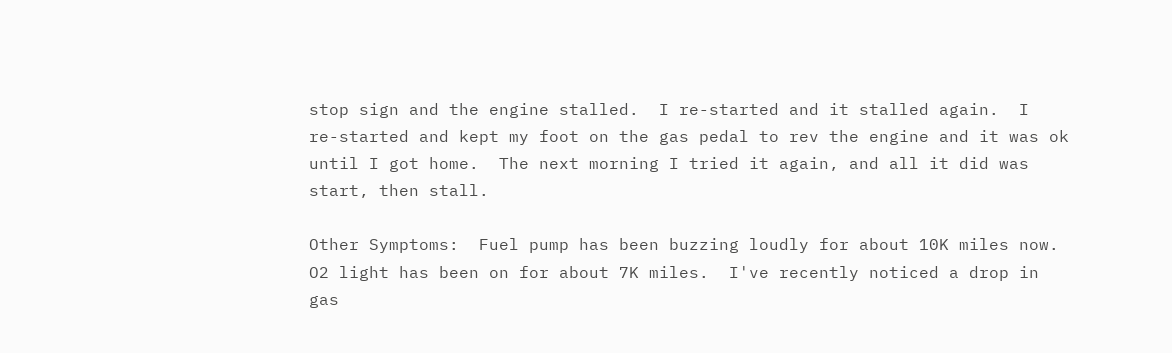stop sign and the engine stalled.  I re-started and it stalled again.  I
re-started and kept my foot on the gas pedal to rev the engine and it was ok
until I got home.  The next morning I tried it again, and all it did was
start, then stall.

Other Symptoms:  Fuel pump has been buzzing loudly for about 10K miles now.
O2 light has been on for about 7K miles.  I've recently noticed a drop in
gas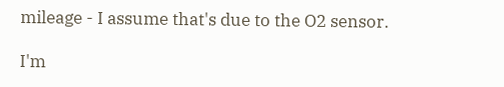mileage - I assume that's due to the O2 sensor.

I'm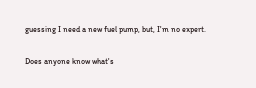guessing I need a new fuel pump, but, I'm no expert.

Does anyone know what's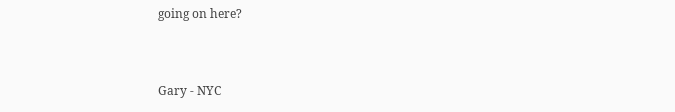going on here?


Gary - NYC